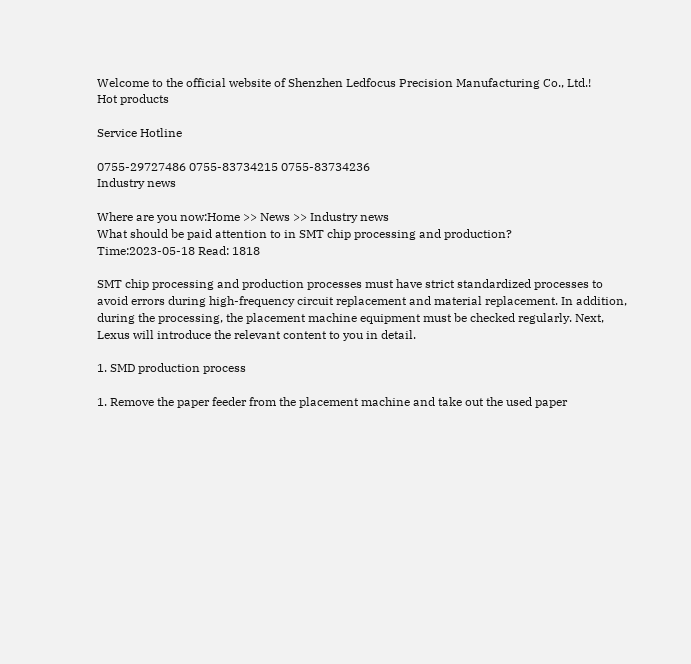Welcome to the official website of Shenzhen Ledfocus Precision Manufacturing Co., Ltd.!
Hot products

Service Hotline

0755-29727486 0755-83734215 0755-83734236
Industry news

Where are you now:Home >> News >> Industry news
What should be paid attention to in SMT chip processing and production?
Time:2023-05-18 Read: 1818

SMT chip processing and production processes must have strict standardized processes to avoid errors during high-frequency circuit replacement and material replacement. In addition, during the processing, the placement machine equipment must be checked regularly. Next, Lexus will introduce the relevant content to you in detail.

1. SMD production process

1. Remove the paper feeder from the placement machine and take out the used paper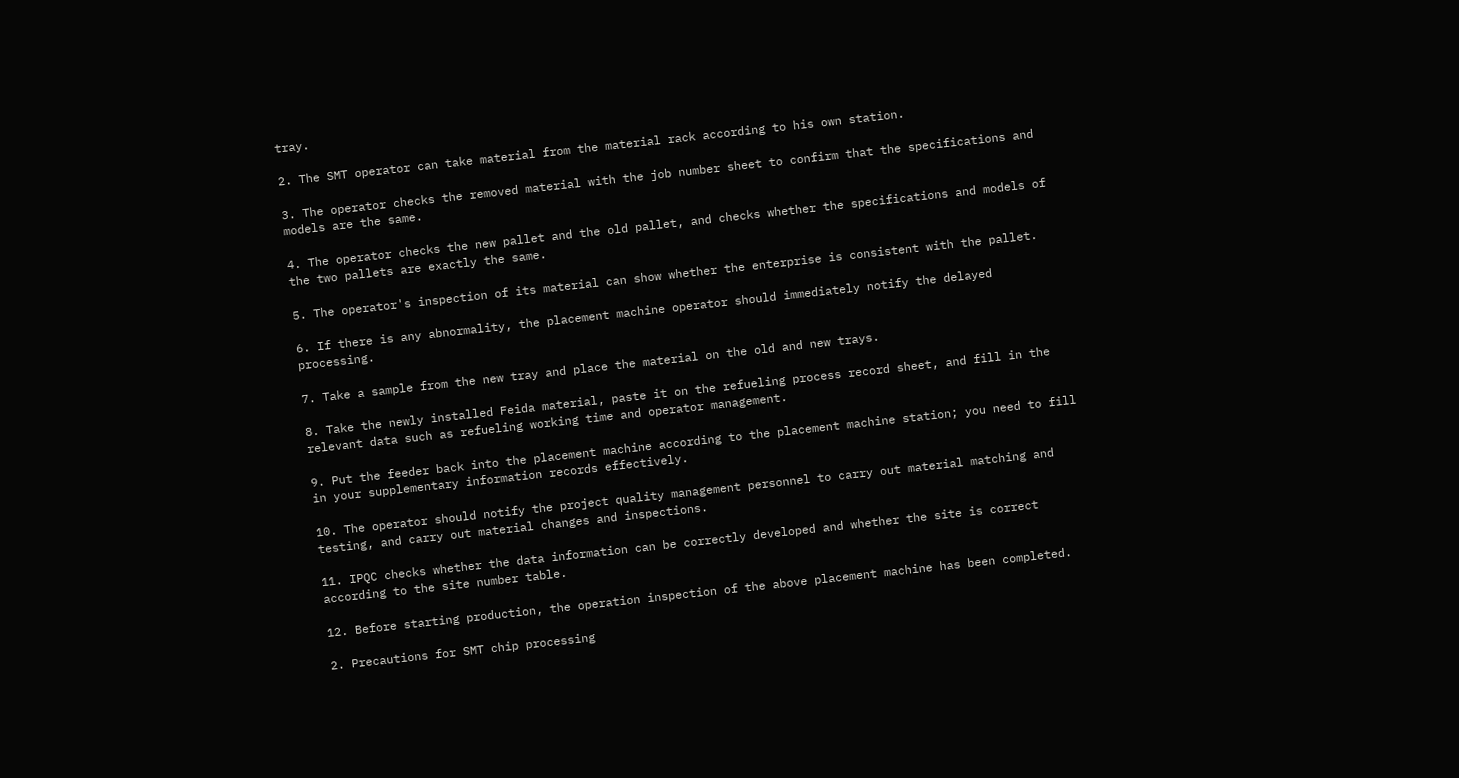tray.

2. The SMT operator can take material from the material rack according to his own station.

3. The operator checks the removed material with the job number sheet to confirm that the specifications and models are the same.

4. The operator checks the new pallet and the old pallet, and checks whether the specifications and models of the two pallets are exactly the same.

5. The operator's inspection of its material can show whether the enterprise is consistent with the pallet.

6. If there is any abnormality, the placement machine operator should immediately notify the delayed processing.

7. Take a sample from the new tray and place the material on the old and new trays.

8. Take the newly installed Feida material, paste it on the refueling process record sheet, and fill in the relevant data such as refueling working time and operator management.

9. Put the feeder back into the placement machine according to the placement machine station; you need to fill in your supplementary information records effectively.

10. The operator should notify the project quality management personnel to carry out material matching and testing, and carry out material changes and inspections.

11. IPQC checks whether the data information can be correctly developed and whether the site is correct according to the site number table.

12. Before starting production, the operation inspection of the above placement machine has been completed.

2. Precautions for SMT chip processing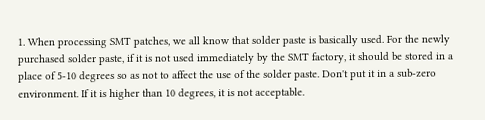1. When processing SMT patches, we all know that solder paste is basically used. For the newly purchased solder paste, if it is not used immediately by the SMT factory, it should be stored in a place of 5-10 degrees so as not to affect the use of the solder paste. Don't put it in a sub-zero environment. If it is higher than 10 degrees, it is not acceptable.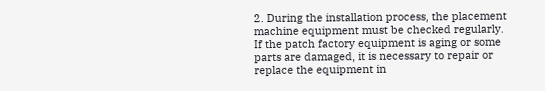2. During the installation process, the placement machine equipment must be checked regularly. If the patch factory equipment is aging or some parts are damaged, it is necessary to repair or replace the equipment in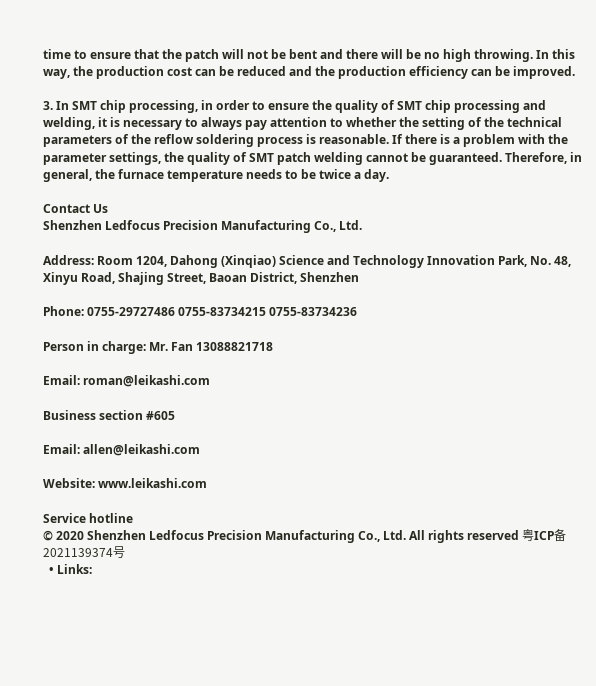time to ensure that the patch will not be bent and there will be no high throwing. In this way, the production cost can be reduced and the production efficiency can be improved.

3. In SMT chip processing, in order to ensure the quality of SMT chip processing and welding, it is necessary to always pay attention to whether the setting of the technical parameters of the reflow soldering process is reasonable. If there is a problem with the parameter settings, the quality of SMT patch welding cannot be guaranteed. Therefore, in general, the furnace temperature needs to be twice a day.

Contact Us
Shenzhen Ledfocus Precision Manufacturing Co., Ltd.

Address: Room 1204, Dahong (Xinqiao) Science and Technology Innovation Park, No. 48, Xinyu Road, Shajing Street, Baoan District, Shenzhen

Phone: 0755-29727486 0755-83734215 0755-83734236

Person in charge: Mr. Fan 13088821718

Email: roman@leikashi.com

Business section #605

Email: allen@leikashi.com

Website: www.leikashi.com

Service hotline
© 2020 Shenzhen Ledfocus Precision Manufacturing Co., Ltd. All rights reserved 粤ICP备2021139374号
  • Links: